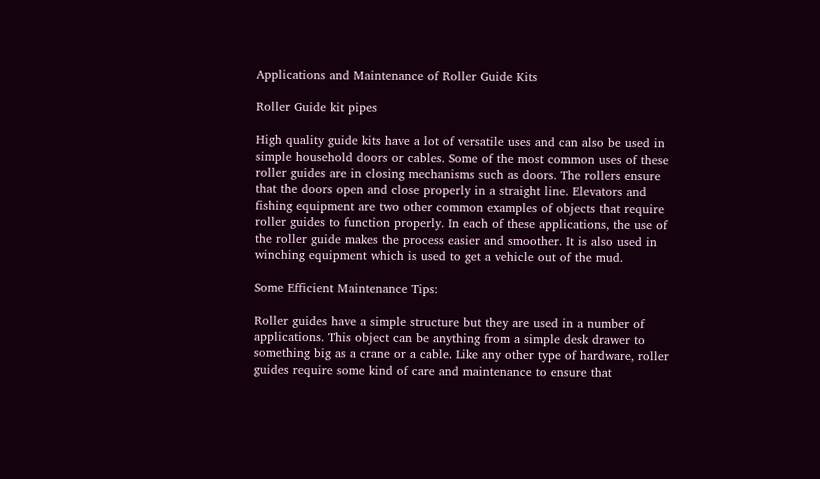Applications and Maintenance of Roller Guide Kits

Roller Guide kit pipes

High quality guide kits have a lot of versatile uses and can also be used in simple household doors or cables. Some of the most common uses of these roller guides are in closing mechanisms such as doors. The rollers ensure that the doors open and close properly in a straight line. Elevators and fishing equipment are two other common examples of objects that require roller guides to function properly. In each of these applications, the use of the roller guide makes the process easier and smoother. It is also used in winching equipment which is used to get a vehicle out of the mud.

Some Efficient Maintenance Tips:

Roller guides have a simple structure but they are used in a number of applications. This object can be anything from a simple desk drawer to something big as a crane or a cable. Like any other type of hardware, roller guides require some kind of care and maintenance to ensure that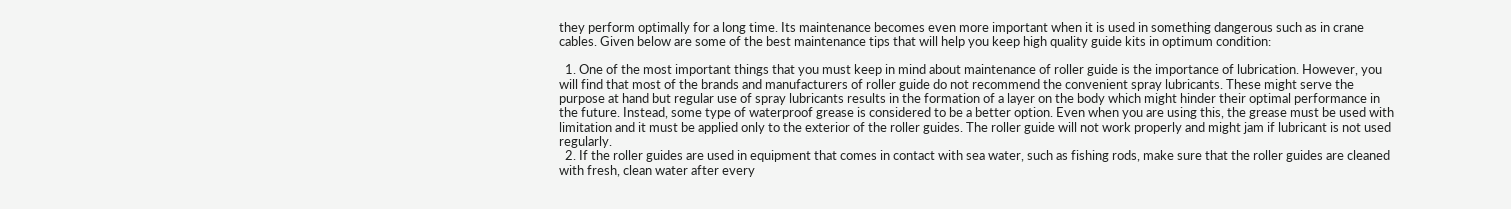they perform optimally for a long time. Its maintenance becomes even more important when it is used in something dangerous such as in crane cables. Given below are some of the best maintenance tips that will help you keep high quality guide kits in optimum condition:

  1. One of the most important things that you must keep in mind about maintenance of roller guide is the importance of lubrication. However, you will find that most of the brands and manufacturers of roller guide do not recommend the convenient spray lubricants. These might serve the purpose at hand but regular use of spray lubricants results in the formation of a layer on the body which might hinder their optimal performance in the future. Instead, some type of waterproof grease is considered to be a better option. Even when you are using this, the grease must be used with limitation and it must be applied only to the exterior of the roller guides. The roller guide will not work properly and might jam if lubricant is not used regularly.
  2. If the roller guides are used in equipment that comes in contact with sea water, such as fishing rods, make sure that the roller guides are cleaned with fresh, clean water after every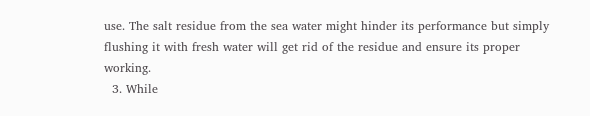use. The salt residue from the sea water might hinder its performance but simply flushing it with fresh water will get rid of the residue and ensure its proper working.
  3. While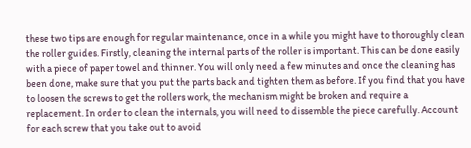these two tips are enough for regular maintenance, once in a while you might have to thoroughly clean the roller guides. Firstly, cleaning the internal parts of the roller is important. This can be done easily with a piece of paper towel and thinner. You will only need a few minutes and once the cleaning has been done, make sure that you put the parts back and tighten them as before. If you find that you have to loosen the screws to get the rollers work, the mechanism might be broken and require a replacement. In order to clean the internals, you will need to dissemble the piece carefully. Account for each screw that you take out to avoid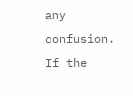any confusion. If the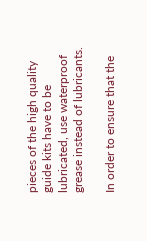pieces of the high quality guide kits have to be lubricated, use waterproof grease instead of lubricants.

In order to ensure that the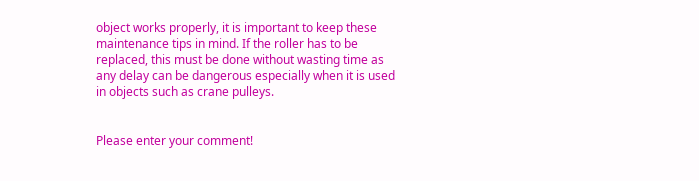object works properly, it is important to keep these maintenance tips in mind. If the roller has to be replaced, this must be done without wasting time as any delay can be dangerous especially when it is used in objects such as crane pulleys.


Please enter your comment!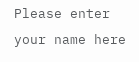Please enter your name here